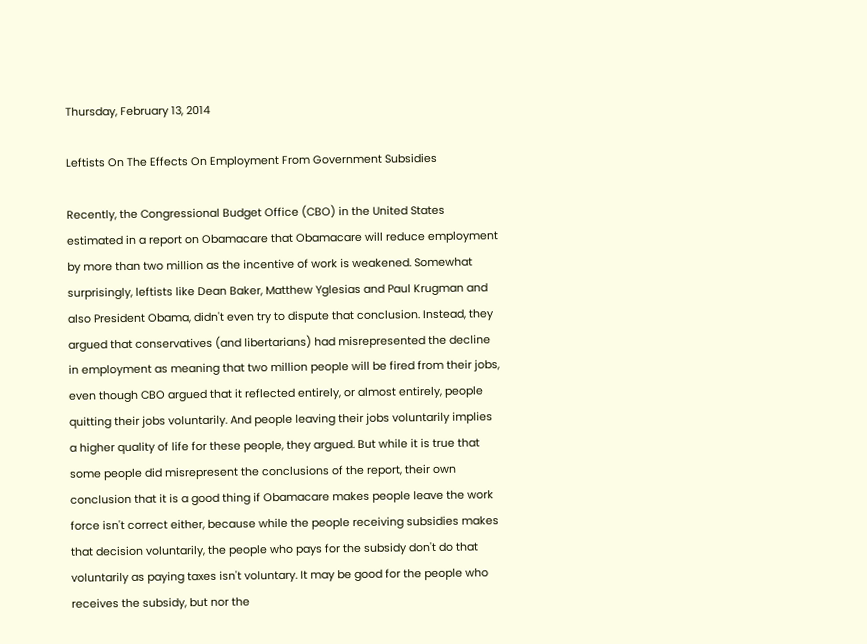Thursday, February 13, 2014

Leftists On The Effects On Employment From Government Subsidies

Recently, the Congressional Budget Office (CBO) in the United States estimated in a report on Obamacare that Obamacare will reduce employment by more than two million as the incentive of work is weakened. Somewhat surprisingly, leftists like Dean Baker, Matthew Yglesias and Paul Krugman and also President Obama, didn't even try to dispute that conclusion. Instead, they argued that conservatives (and libertarians) had misrepresented the decline in employment as meaning that two million people will be fired from their jobs, even though CBO argued that it reflected entirely, or almost entirely, people quitting their jobs voluntarily. And people leaving their jobs voluntarily implies a higher quality of life for these people, they argued. But while it is true that some people did misrepresent the conclusions of the report, their own conclusion that it is a good thing if Obamacare makes people leave the work force isn't correct either, because while the people receiving subsidies makes that decision voluntarily, the people who pays for the subsidy don't do that voluntarily as paying taxes isn't voluntary. It may be good for the people who receives the subsidy, but nor the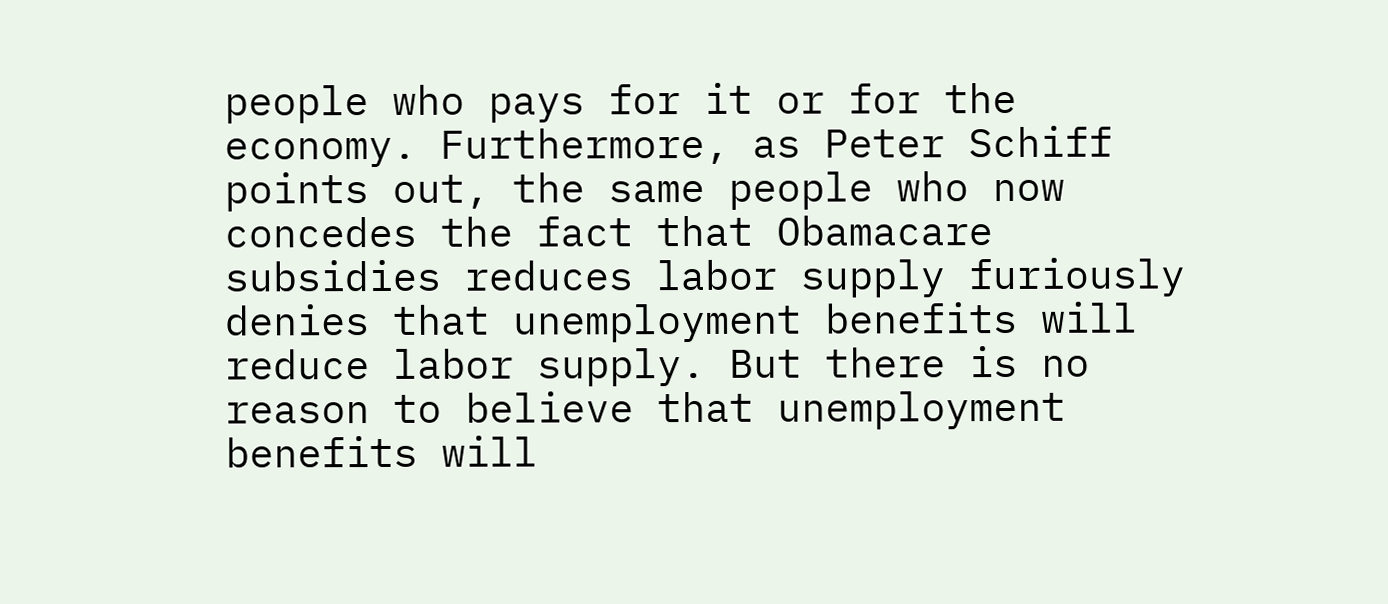people who pays for it or for the economy. Furthermore, as Peter Schiff points out, the same people who now concedes the fact that Obamacare subsidies reduces labor supply furiously denies that unemployment benefits will reduce labor supply. But there is no reason to believe that unemployment benefits will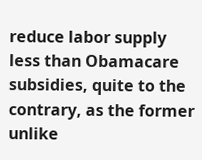reduce labor supply less than Obamacare subsidies, quite to the contrary, as the former unlike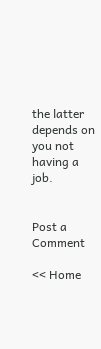the latter depends on you not having a job.


Post a Comment

<< Home